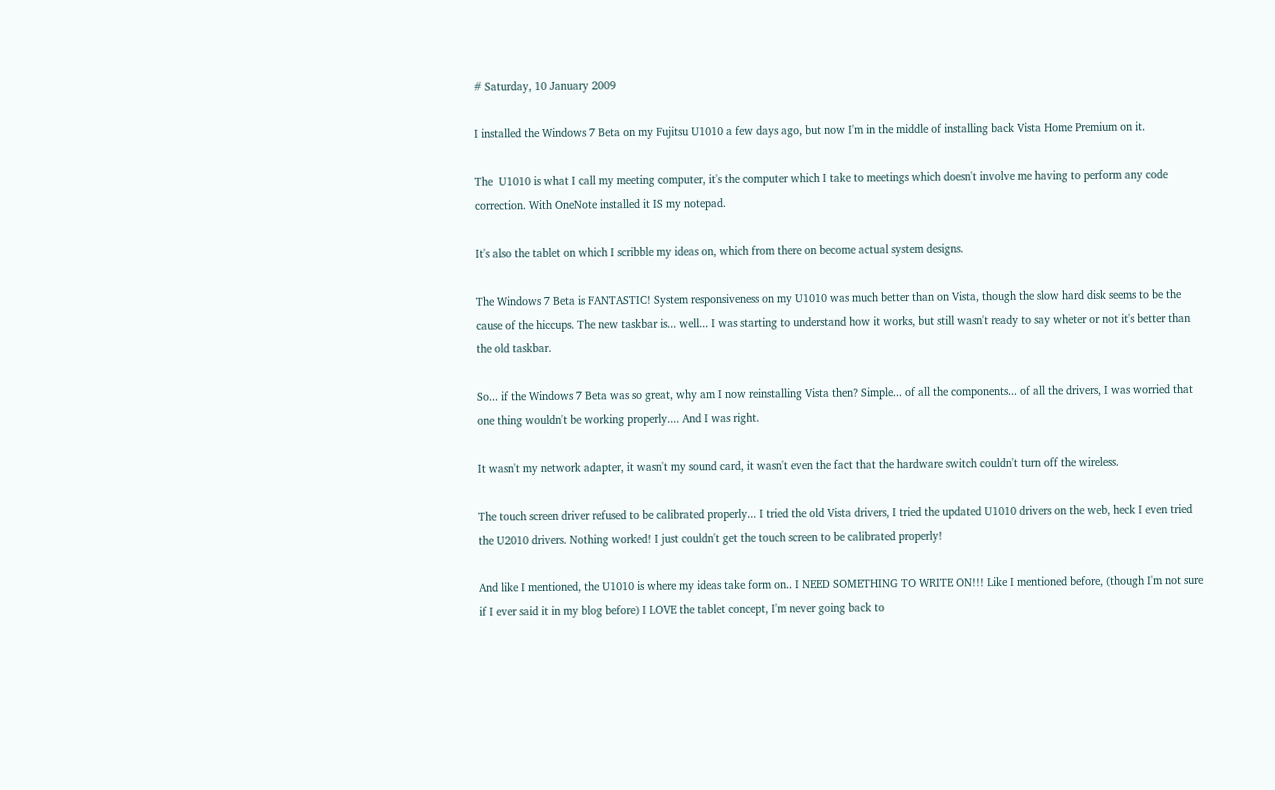# Saturday, 10 January 2009

I installed the Windows 7 Beta on my Fujitsu U1010 a few days ago, but now I'm in the middle of installing back Vista Home Premium on it.

The  U1010 is what I call my meeting computer, it's the computer which I take to meetings which doesn't involve me having to perform any code correction. With OneNote installed it IS my notepad.

It's also the tablet on which I scribble my ideas on, which from there on become actual system designs.

The Windows 7 Beta is FANTASTIC! System responsiveness on my U1010 was much better than on Vista, though the slow hard disk seems to be the cause of the hiccups. The new taskbar is... well... I was starting to understand how it works, but still wasn't ready to say wheter or not it's better than the old taskbar.

So... if the Windows 7 Beta was so great, why am I now reinstalling Vista then? Simple... of all the components... of all the drivers, I was worried that one thing wouldn't be working properly.... And I was right.

It wasn't my network adapter, it wasn't my sound card, it wasn't even the fact that the hardware switch couldn't turn off the wireless.

The touch screen driver refused to be calibrated properly... I tried the old Vista drivers, I tried the updated U1010 drivers on the web, heck I even tried the U2010 drivers. Nothing worked! I just couldn't get the touch screen to be calibrated properly!

And like I mentioned, the U1010 is where my ideas take form on.. I NEED SOMETHING TO WRITE ON!!! Like I mentioned before, (though I'm not sure if I ever said it in my blog before) I LOVE the tablet concept, I'm never going back to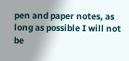pen and paper notes, as long as possible I will not be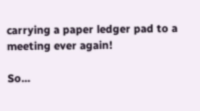carrying a paper ledger pad to a meeting ever again!

So...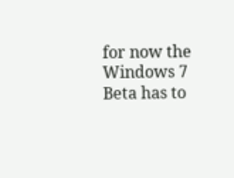for now the Windows 7 Beta has to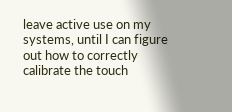leave active use on my systems, until I can figure out how to correctly calibrate the touch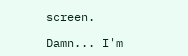screen.

Damn... I'm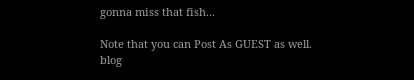gonna miss that fish...

Note that you can Post As GUEST as well.
blog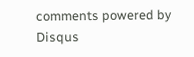comments powered by Disqus